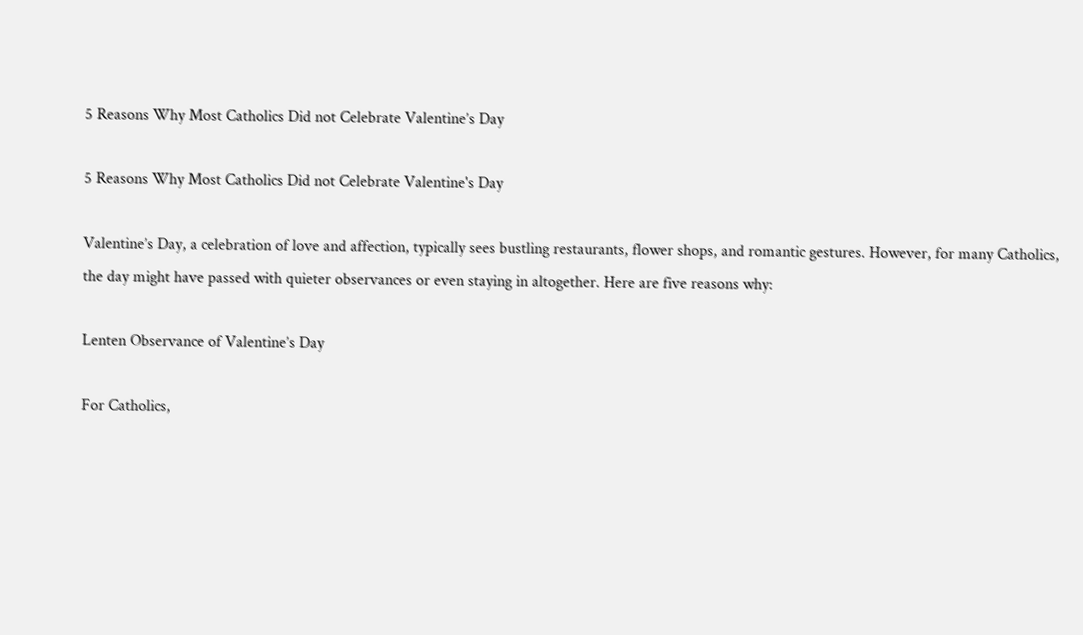5 Reasons Why Most Catholics Did not Celebrate Valentine’s Day

5 Reasons Why Most Catholics Did not Celebrate Valentine's Day

Valentine’s Day, a celebration of love and affection, typically sees bustling restaurants, flower shops, and romantic gestures. However, for many Catholics, the day might have passed with quieter observances or even staying in altogether. Here are five reasons why:

Lenten Observance of Valentine’s Day

For Catholics,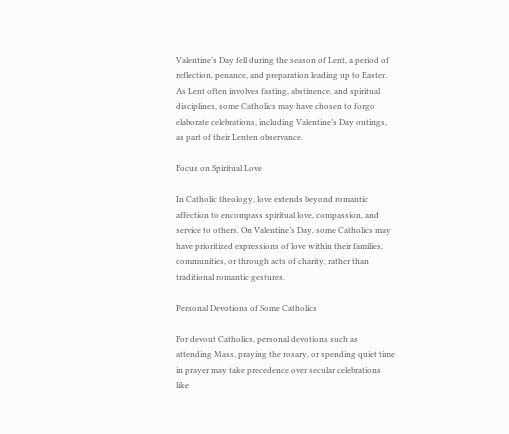Valentine’s Day fell during the season of Lent, a period of reflection, penance, and preparation leading up to Easter. As Lent often involves fasting, abstinence, and spiritual disciplines, some Catholics may have chosen to forgo elaborate celebrations, including Valentine’s Day outings, as part of their Lenten observance.

Focus on Spiritual Love

In Catholic theology, love extends beyond romantic affection to encompass spiritual love, compassion, and service to others. On Valentine’s Day, some Catholics may have prioritized expressions of love within their families, communities, or through acts of charity, rather than traditional romantic gestures.

Personal Devotions of Some Catholics

For devout Catholics, personal devotions such as attending Mass, praying the rosary, or spending quiet time in prayer may take precedence over secular celebrations like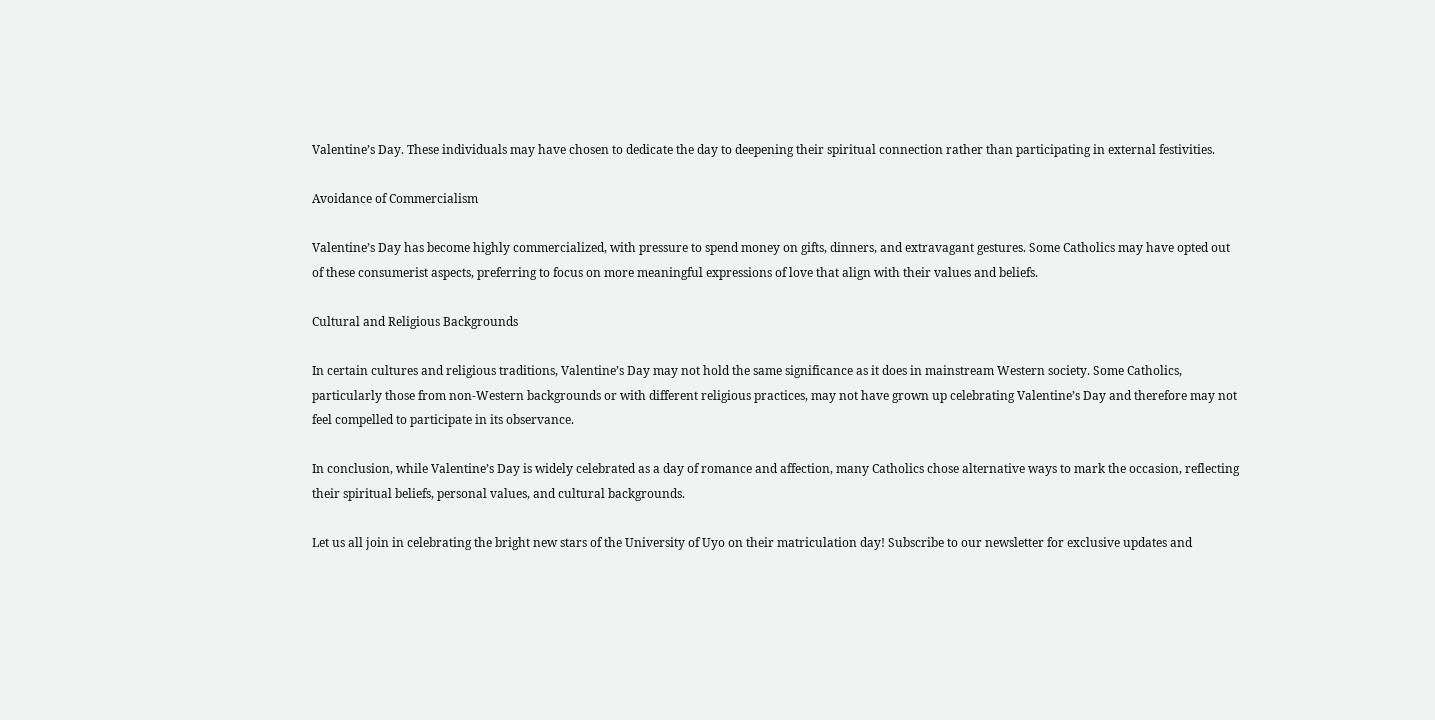Valentine’s Day. These individuals may have chosen to dedicate the day to deepening their spiritual connection rather than participating in external festivities.

Avoidance of Commercialism

Valentine’s Day has become highly commercialized, with pressure to spend money on gifts, dinners, and extravagant gestures. Some Catholics may have opted out of these consumerist aspects, preferring to focus on more meaningful expressions of love that align with their values and beliefs.

Cultural and Religious Backgrounds

In certain cultures and religious traditions, Valentine’s Day may not hold the same significance as it does in mainstream Western society. Some Catholics, particularly those from non-Western backgrounds or with different religious practices, may not have grown up celebrating Valentine’s Day and therefore may not feel compelled to participate in its observance.

In conclusion, while Valentine’s Day is widely celebrated as a day of romance and affection, many Catholics chose alternative ways to mark the occasion, reflecting their spiritual beliefs, personal values, and cultural backgrounds.

Let us all join in celebrating the bright new stars of the University of Uyo on their matriculation day! Subscribe to our newsletter for exclusive updates and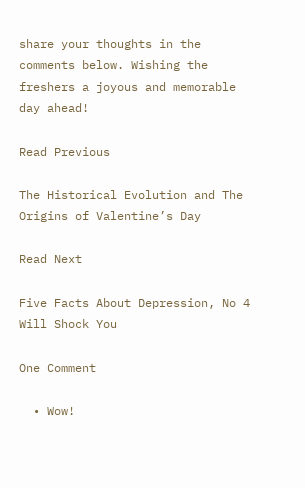share your thoughts in the comments below. Wishing the freshers a joyous and memorable day ahead!

Read Previous

The Historical Evolution and The Origins of Valentine’s Day

Read Next

Five Facts About Depression, No 4 Will Shock You

One Comment

  • Wow!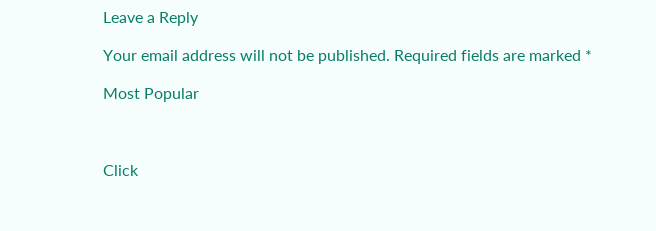Leave a Reply

Your email address will not be published. Required fields are marked *

Most Popular



Click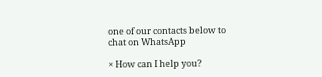one of our contacts below to chat on WhatsApp

× How can I help you?